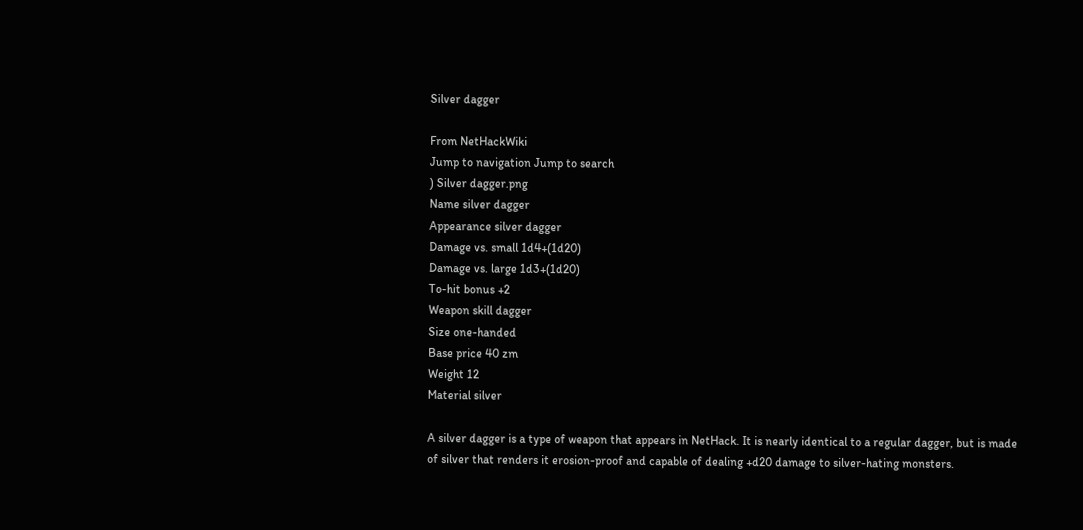Silver dagger

From NetHackWiki
Jump to navigation Jump to search
) Silver dagger.png
Name silver dagger
Appearance silver dagger
Damage vs. small 1d4+(1d20)
Damage vs. large 1d3+(1d20)
To-hit bonus +2
Weapon skill dagger
Size one-handed
Base price 40 zm
Weight 12
Material silver

A silver dagger is a type of weapon that appears in NetHack. It is nearly identical to a regular dagger, but is made of silver that renders it erosion-proof and capable of dealing +d20 damage to silver-hating monsters.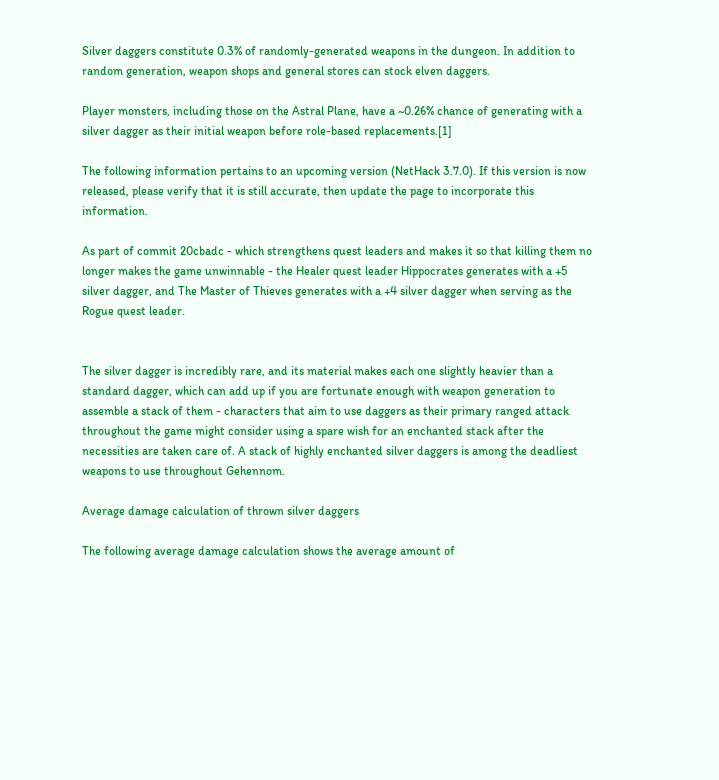Silver daggers constitute 0.3% of randomly-generated weapons in the dungeon. In addition to random generation, weapon shops and general stores can stock elven daggers.

Player monsters, including those on the Astral Plane, have a ~0.26% chance of generating with a silver dagger as their initial weapon before role-based replacements.[1]

The following information pertains to an upcoming version (NetHack 3.7.0). If this version is now released, please verify that it is still accurate, then update the page to incorporate this information.

As part of commit 20cbadc - which strengthens quest leaders and makes it so that killing them no longer makes the game unwinnable - the Healer quest leader Hippocrates generates with a +5 silver dagger, and The Master of Thieves generates with a +4 silver dagger when serving as the Rogue quest leader.


The silver dagger is incredibly rare, and its material makes each one slightly heavier than a standard dagger, which can add up if you are fortunate enough with weapon generation to assemble a stack of them - characters that aim to use daggers as their primary ranged attack throughout the game might consider using a spare wish for an enchanted stack after the necessities are taken care of. A stack of highly enchanted silver daggers is among the deadliest weapons to use throughout Gehennom.

Average damage calculation of thrown silver daggers

The following average damage calculation shows the average amount of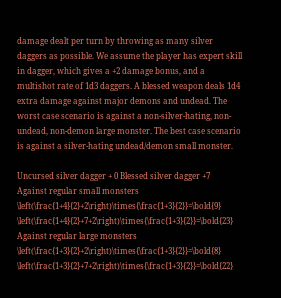damage dealt per turn by throwing as many silver daggers as possible. We assume the player has expert skill in dagger, which gives a +2 damage bonus, and a multishot rate of 1d3 daggers. A blessed weapon deals 1d4 extra damage against major demons and undead. The worst case scenario is against a non-silver-hating, non-undead, non-demon large monster. The best case scenario is against a silver-hating undead/demon small monster.

Uncursed silver dagger + 0 Blessed silver dagger +7
Against regular small monsters \left(\frac{1+4}{2}+2\right)\times{\frac{1+3}{2}}=\bold{9} \left(\frac{1+4}{2}+7+2\right)\times{\frac{1+3}{2}}=\bold{23}
Against regular large monsters \left(\frac{1+3}{2}+2\right)\times{\frac{1+3}{2}}=\bold{8} \left(\frac{1+3}{2}+7+2\right)\times{\frac{1+3}{2}}=\bold{22}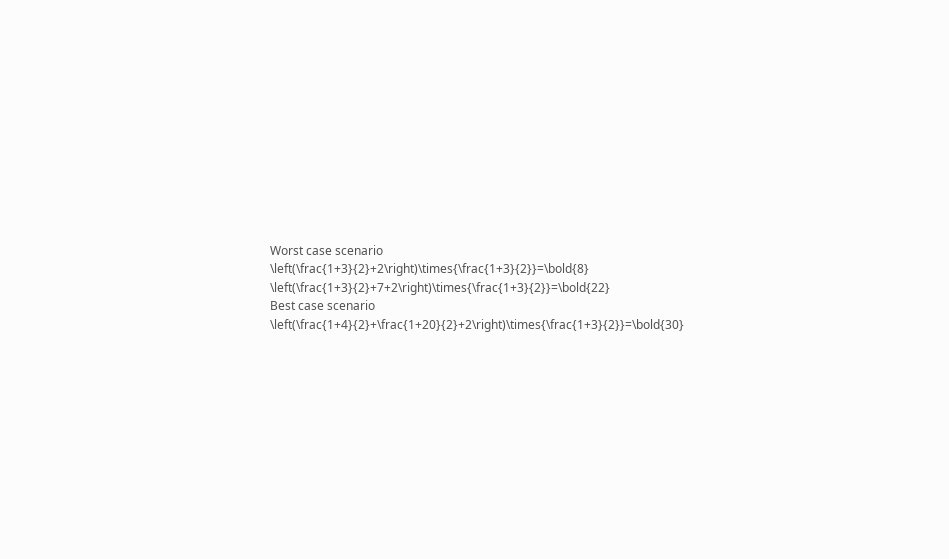Worst case scenario \left(\frac{1+3}{2}+2\right)\times{\frac{1+3}{2}}=\bold{8} \left(\frac{1+3}{2}+7+2\right)\times{\frac{1+3}{2}}=\bold{22}
Best case scenario \left(\frac{1+4}{2}+\frac{1+20}{2}+2\right)\times{\frac{1+3}{2}}=\bold{30}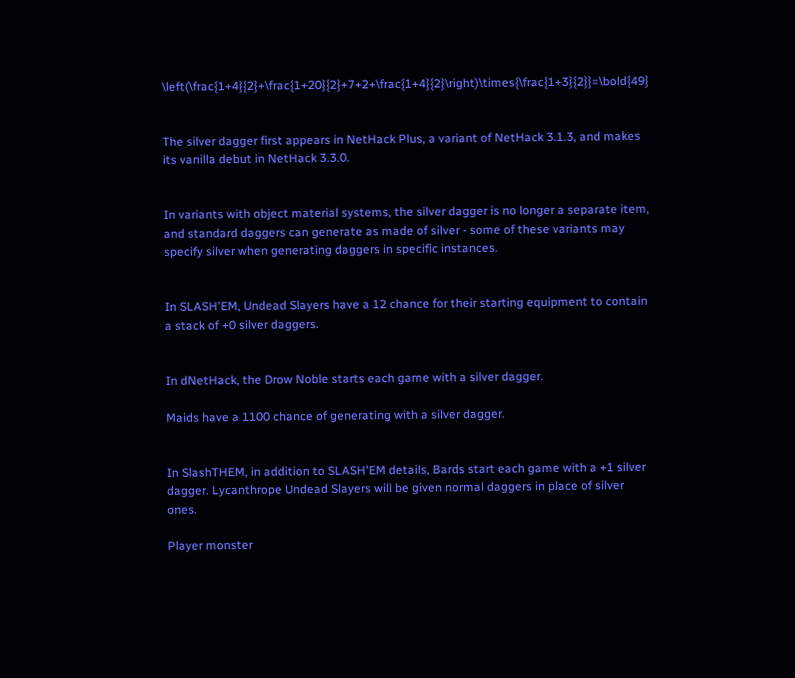\left(\frac{1+4}{2}+\frac{1+20}{2}+7+2+\frac{1+4}{2}\right)\times{\frac{1+3}{2}}=\bold{49}


The silver dagger first appears in NetHack Plus, a variant of NetHack 3.1.3, and makes its vanilla debut in NetHack 3.3.0.


In variants with object material systems, the silver dagger is no longer a separate item, and standard daggers can generate as made of silver - some of these variants may specify silver when generating daggers in specific instances.


In SLASH'EM, Undead Slayers have a 12 chance for their starting equipment to contain a stack of +0 silver daggers.


In dNetHack, the Drow Noble starts each game with a silver dagger.

Maids have a 1100 chance of generating with a silver dagger.


In SlashTHEM, in addition to SLASH'EM details, Bards start each game with a +1 silver dagger. Lycanthrope Undead Slayers will be given normal daggers in place of silver ones.

Player monster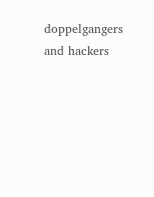doppelgangers and hackers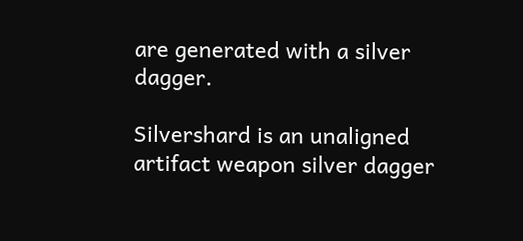are generated with a silver dagger.

Silvershard is an unaligned artifact weapon silver dagger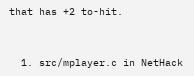that has +2 to-hit.


  1. src/mplayer.c in NetHack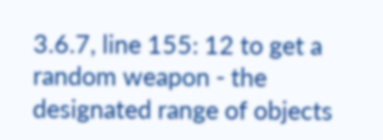3.6.7, line 155: 12 to get a random weapon - the designated range of objects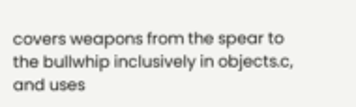covers weapons from the spear to the bullwhip inclusively in objects.c, and uses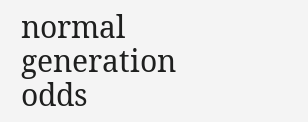normal generation odds